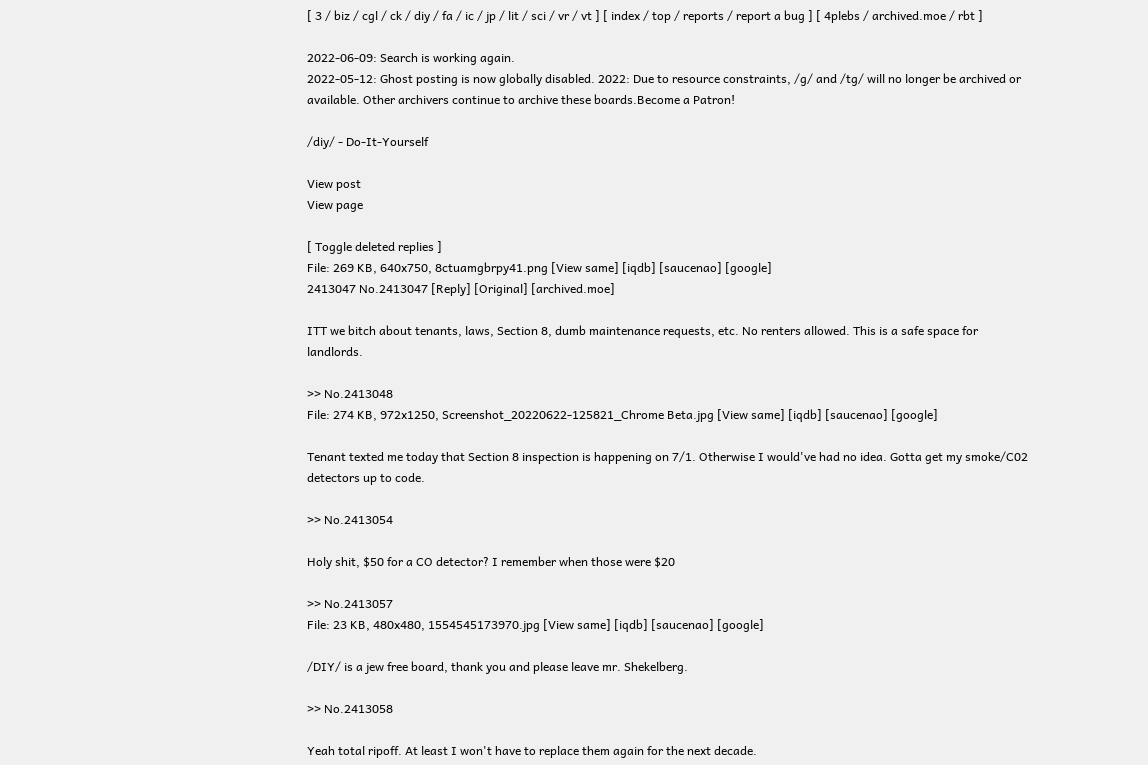[ 3 / biz / cgl / ck / diy / fa / ic / jp / lit / sci / vr / vt ] [ index / top / reports / report a bug ] [ 4plebs / archived.moe / rbt ]

2022-06-09: Search is working again.
2022-05-12: Ghost posting is now globally disabled. 2022: Due to resource constraints, /g/ and /tg/ will no longer be archived or available. Other archivers continue to archive these boards.Become a Patron!

/diy/ - Do-It-Yourself

View post
View page

[ Toggle deleted replies ]
File: 269 KB, 640x750, 8ctuamgbrpy41.png [View same] [iqdb] [saucenao] [google]
2413047 No.2413047 [Reply] [Original] [archived.moe]

ITT we bitch about tenants, laws, Section 8, dumb maintenance requests, etc. No renters allowed. This is a safe space for landlords.

>> No.2413048
File: 274 KB, 972x1250, Screenshot_20220622-125821_Chrome Beta.jpg [View same] [iqdb] [saucenao] [google]

Tenant texted me today that Section 8 inspection is happening on 7/1. Otherwise I would've had no idea. Gotta get my smoke/C02 detectors up to code.

>> No.2413054

Holy shit, $50 for a CO detector? I remember when those were $20

>> No.2413057
File: 23 KB, 480x480, 1554545173970.jpg [View same] [iqdb] [saucenao] [google]

/DIY/ is a jew free board, thank you and please leave mr. Shekelberg.

>> No.2413058

Yeah total ripoff. At least I won't have to replace them again for the next decade.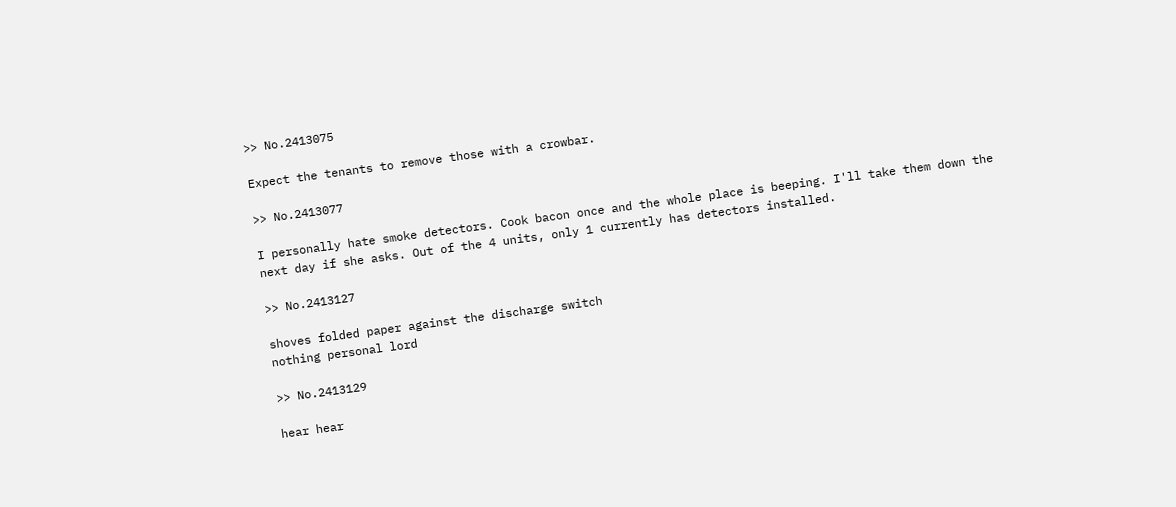>> No.2413075

Expect the tenants to remove those with a crowbar.

>> No.2413077

I personally hate smoke detectors. Cook bacon once and the whole place is beeping. I'll take them down the next day if she asks. Out of the 4 units, only 1 currently has detectors installed.

>> No.2413127

shoves folded paper against the discharge switch
nothing personal lord

>> No.2413129

hear hear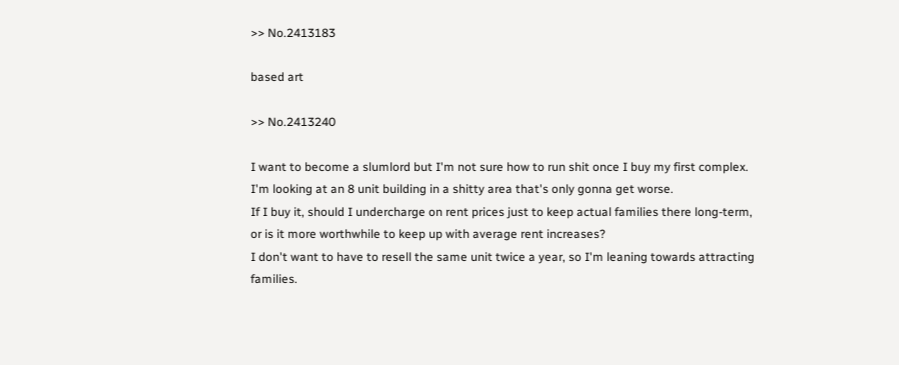>> No.2413183

based art

>> No.2413240

I want to become a slumlord but I'm not sure how to run shit once I buy my first complex. I'm looking at an 8 unit building in a shitty area that's only gonna get worse.
If I buy it, should I undercharge on rent prices just to keep actual families there long-term, or is it more worthwhile to keep up with average rent increases?
I don't want to have to resell the same unit twice a year, so I'm leaning towards attracting families.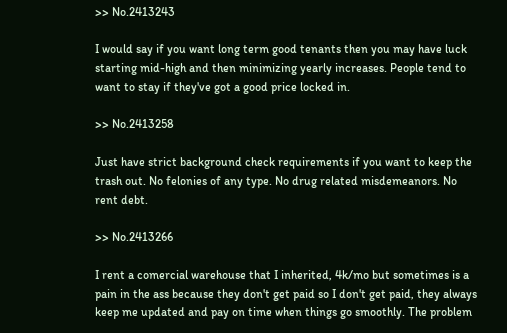>> No.2413243

I would say if you want long term good tenants then you may have luck starting mid-high and then minimizing yearly increases. People tend to want to stay if they've got a good price locked in.

>> No.2413258

Just have strict background check requirements if you want to keep the trash out. No felonies of any type. No drug related misdemeanors. No rent debt.

>> No.2413266

I rent a comercial warehouse that I inherited, 4k/mo but sometimes is a pain in the ass because they don't get paid so I don't get paid, they always keep me updated and pay on time when things go smoothly. The problem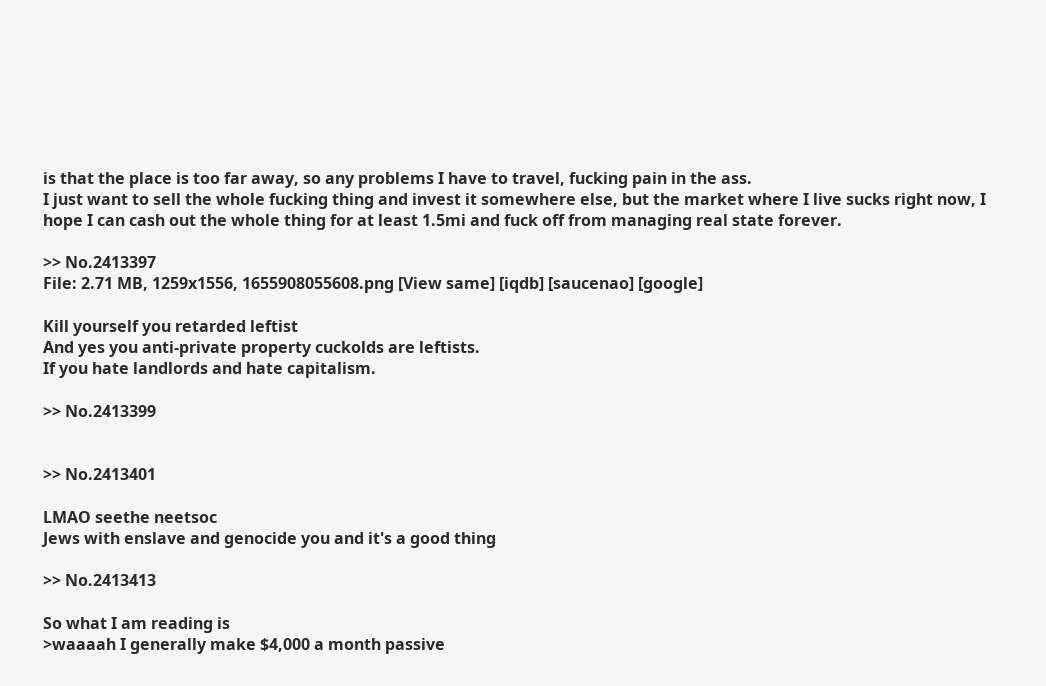is that the place is too far away, so any problems I have to travel, fucking pain in the ass.
I just want to sell the whole fucking thing and invest it somewhere else, but the market where I live sucks right now, I hope I can cash out the whole thing for at least 1.5mi and fuck off from managing real state forever.

>> No.2413397
File: 2.71 MB, 1259x1556, 1655908055608.png [View same] [iqdb] [saucenao] [google]

Kill yourself you retarded leftist
And yes you anti-private property cuckolds are leftists.
If you hate landlords and hate capitalism.

>> No.2413399


>> No.2413401

LMAO seethe neetsoc
Jews with enslave and genocide you and it's a good thing

>> No.2413413

So what I am reading is
>waaaah I generally make $4,000 a month passive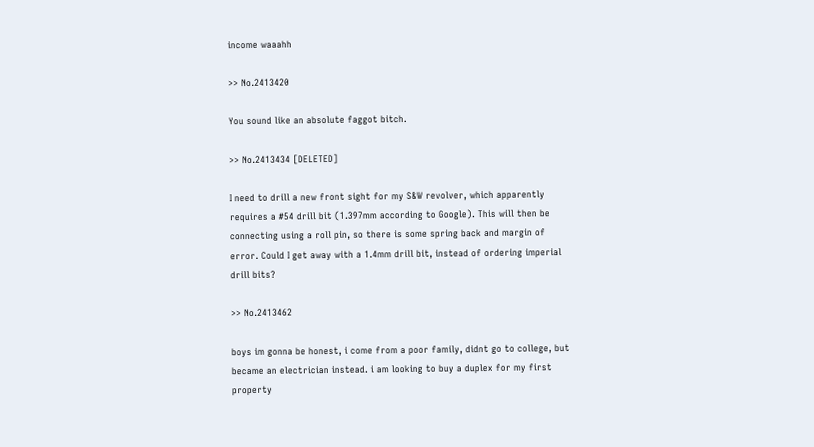income waaahh

>> No.2413420

You sound like an absolute faggot bitch.

>> No.2413434 [DELETED]

I need to drill a new front sight for my S&W revolver, which apparently requires a #54 drill bit (1.397mm according to Google). This will then be connecting using a roll pin, so there is some spring back and margin of error. Could I get away with a 1.4mm drill bit, instead of ordering imperial drill bits?

>> No.2413462

boys im gonna be honest, i come from a poor family, didnt go to college, but became an electrician instead. i am looking to buy a duplex for my first property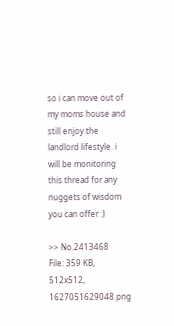so i can move out of my moms house and still enjoy the landlord lifestyle. i will be monitoring this thread for any nuggets of wisdom you can offer :)

>> No.2413468
File: 359 KB, 512x512, 1627051629048.png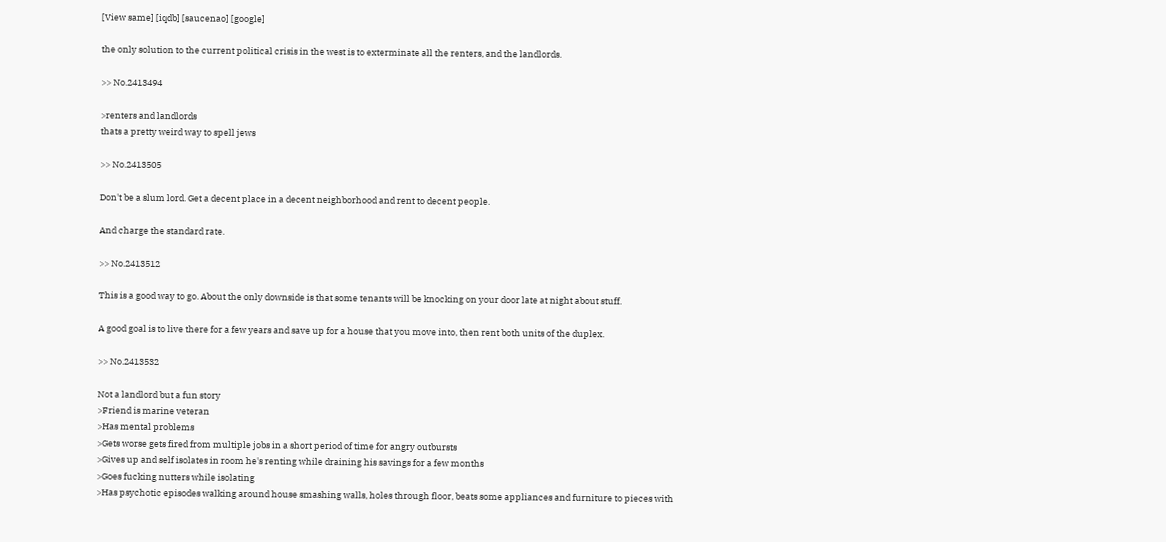[View same] [iqdb] [saucenao] [google]

the only solution to the current political crisis in the west is to exterminate all the renters, and the landlords.

>> No.2413494

>renters and landlords
thats a pretty weird way to spell jews

>> No.2413505

Don't be a slum lord. Get a decent place in a decent neighborhood and rent to decent people.

And charge the standard rate.

>> No.2413512

This is a good way to go. About the only downside is that some tenants will be knocking on your door late at night about stuff.

A good goal is to live there for a few years and save up for a house that you move into, then rent both units of the duplex.

>> No.2413532

Not a landlord but a fun story
>Friend is marine veteran
>Has mental problems
>Gets worse gets fired from multiple jobs in a short period of time for angry outbursts
>Gives up and self isolates in room he's renting while draining his savings for a few months
>Goes fucking nutters while isolating
>Has psychotic episodes walking around house smashing walls, holes through floor, beats some appliances and furniture to pieces with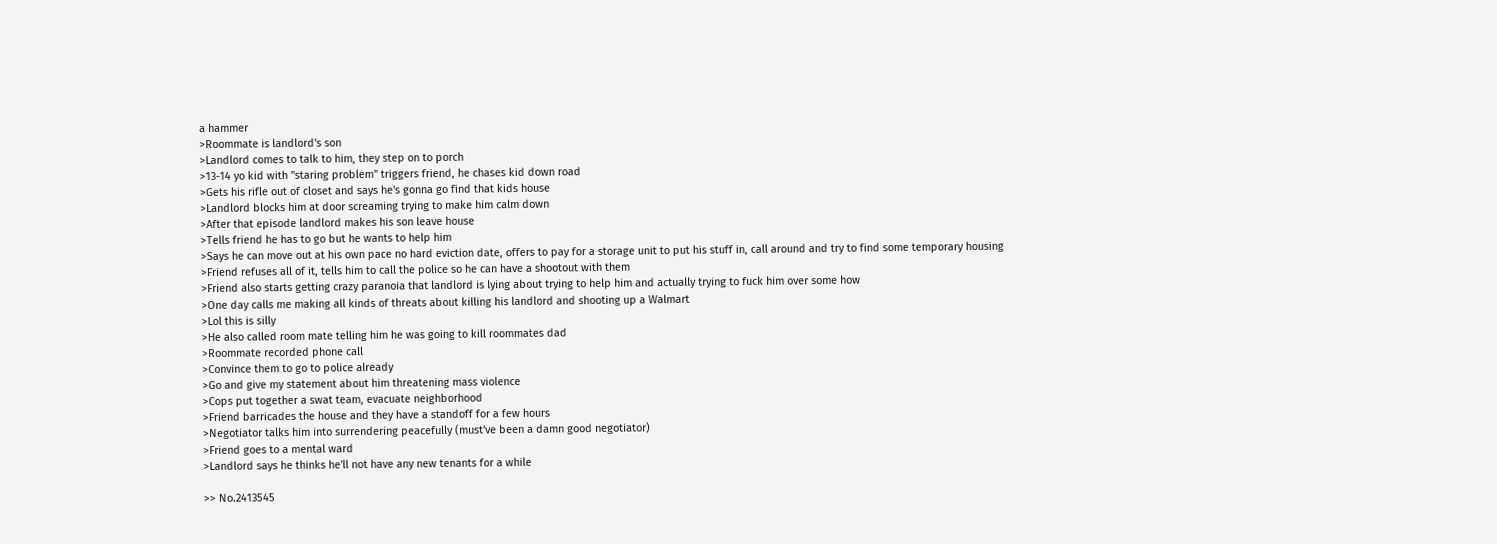a hammer
>Roommate is landlord's son
>Landlord comes to talk to him, they step on to porch
>13-14 yo kid with "staring problem" triggers friend, he chases kid down road
>Gets his rifle out of closet and says he's gonna go find that kids house
>Landlord blocks him at door screaming trying to make him calm down
>After that episode landlord makes his son leave house
>Tells friend he has to go but he wants to help him
>Says he can move out at his own pace no hard eviction date, offers to pay for a storage unit to put his stuff in, call around and try to find some temporary housing
>Friend refuses all of it, tells him to call the police so he can have a shootout with them
>Friend also starts getting crazy paranoia that landlord is lying about trying to help him and actually trying to fuck him over some how
>One day calls me making all kinds of threats about killing his landlord and shooting up a Walmart
>Lol this is silly
>He also called room mate telling him he was going to kill roommates dad
>Roommate recorded phone call
>Convince them to go to police already
>Go and give my statement about him threatening mass violence
>Cops put together a swat team, evacuate neighborhood
>Friend barricades the house and they have a standoff for a few hours
>Negotiator talks him into surrendering peacefully (must've been a damn good negotiator)
>Friend goes to a mental ward
>Landlord says he thinks he'll not have any new tenants for a while

>> No.2413545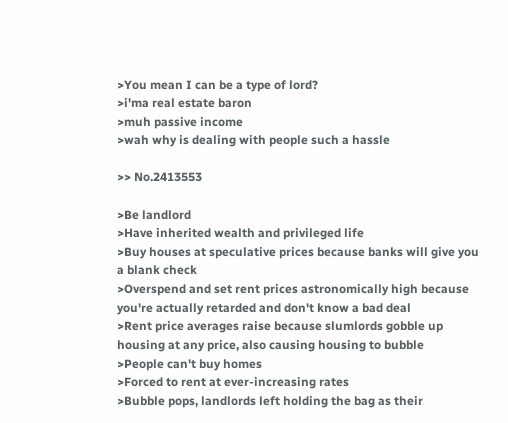>You mean I can be a type of lord?
>i'ma real estate baron
>muh passive income
>wah why is dealing with people such a hassle

>> No.2413553

>Be landlord
>Have inherited wealth and privileged life
>Buy houses at speculative prices because banks will give you a blank check
>Overspend and set rent prices astronomically high because you're actually retarded and don't know a bad deal
>Rent price averages raise because slumlords gobble up housing at any price, also causing housing to bubble
>People can't buy homes
>Forced to rent at ever-increasing rates
>Bubble pops, landlords left holding the bag as their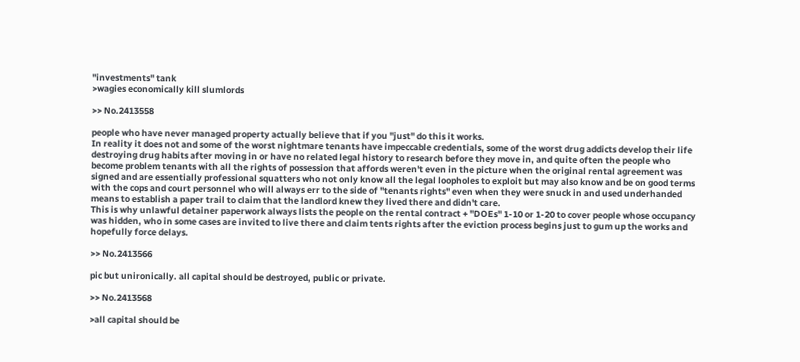"investments" tank
>wagies economically kill slumlords

>> No.2413558

people who have never managed property actually believe that if you "just" do this it works.
In reality it does not and some of the worst nightmare tenants have impeccable credentials, some of the worst drug addicts develop their life destroying drug habits after moving in or have no related legal history to research before they move in, and quite often the people who become problem tenants with all the rights of possession that affords weren't even in the picture when the original rental agreement was signed and are essentially professional squatters who not only know all the legal loopholes to exploit but may also know and be on good terms with the cops and court personnel who will always err to the side of "tenants rights" even when they were snuck in and used underhanded means to establish a paper trail to claim that the landlord knew they lived there and didn't care.
This is why unlawful detainer paperwork always lists the people on the rental contract + "DOEs" 1-10 or 1-20 to cover people whose occupancy was hidden, who in some cases are invited to live there and claim tents rights after the eviction process begins just to gum up the works and hopefully force delays.

>> No.2413566

pic but unironically. all capital should be destroyed, public or private.

>> No.2413568

>all capital should be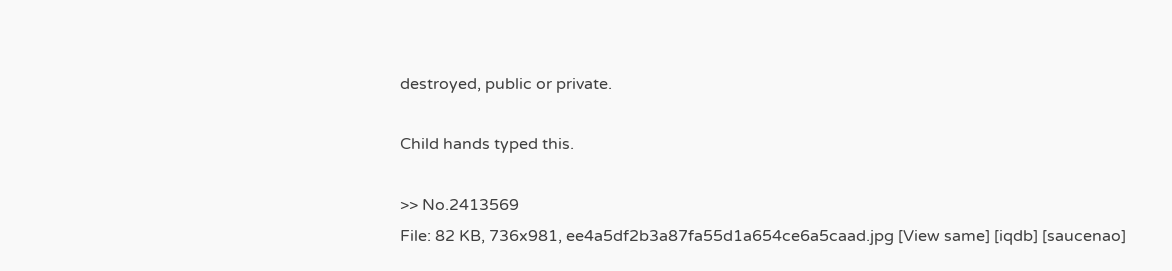destroyed, public or private.

Child hands typed this.

>> No.2413569
File: 82 KB, 736x981, ee4a5df2b3a87fa55d1a654ce6a5caad.jpg [View same] [iqdb] [saucenao]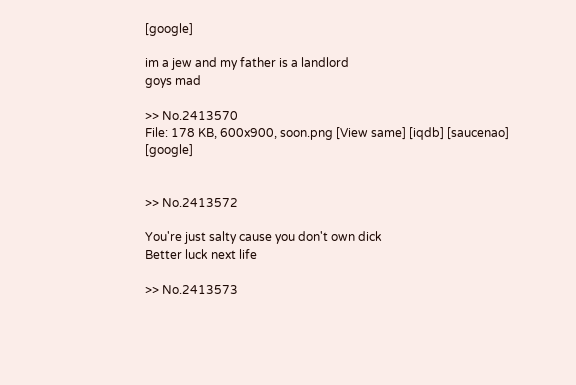[google]

im a jew and my father is a landlord
goys mad

>> No.2413570
File: 178 KB, 600x900, soon.png [View same] [iqdb] [saucenao] [google]


>> No.2413572

You're just salty cause you don't own dick
Better luck next life

>> No.2413573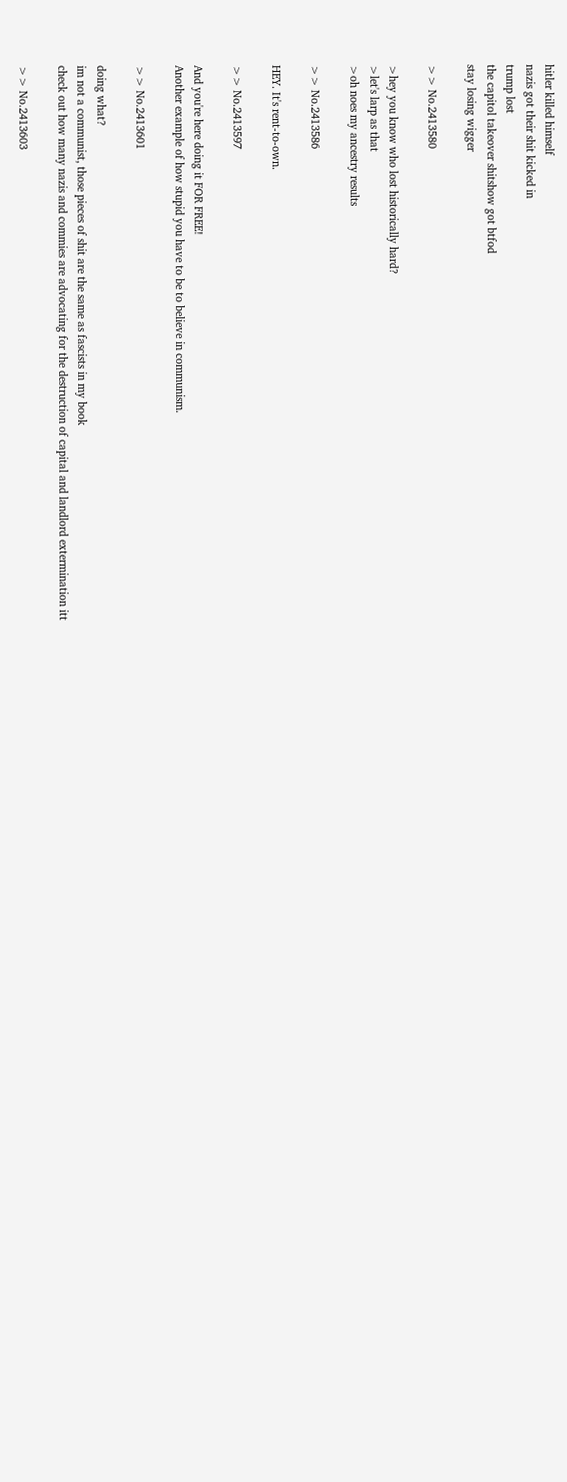hitler killed himself
nazis got their shit kicked in
trump lost
the capitol takeover shitshow got btfod
stay losing wigger

>> No.2413580

>hey you know who lost historically hard?
>let's larp as that
>oh noes my ancestry results

>> No.2413586

HEY. It's rent-to-own.

>> No.2413597

And you're here doing it FOR FREE!
Another example of how stupid you have to be to believe in communism.

>> No.2413601

doing what?
im not a communist, those pieces of shit are the same as fascists in my book
check out how many nazis and commies are advocating for the destruction of capital and landlord extermination itt

>> No.2413603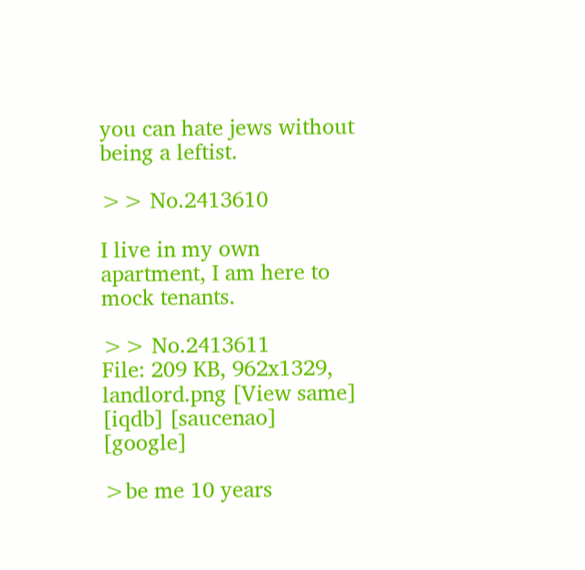you can hate jews without being a leftist.

>> No.2413610

I live in my own apartment, I am here to mock tenants.

>> No.2413611
File: 209 KB, 962x1329, landlord.png [View same] [iqdb] [saucenao] [google]

>be me 10 years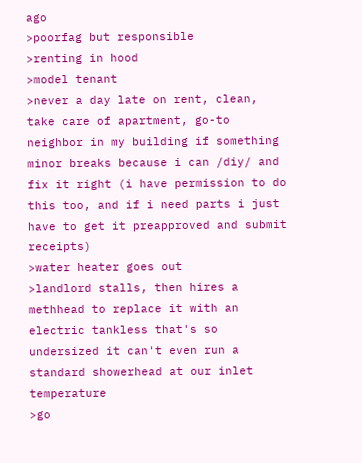ago
>poorfag but responsible
>renting in hood
>model tenant
>never a day late on rent, clean, take care of apartment, go-to neighbor in my building if something minor breaks because i can /diy/ and fix it right (i have permission to do this too, and if i need parts i just have to get it preapproved and submit receipts)
>water heater goes out
>landlord stalls, then hires a methhead to replace it with an electric tankless that's so undersized it can't even run a standard showerhead at our inlet temperature
>go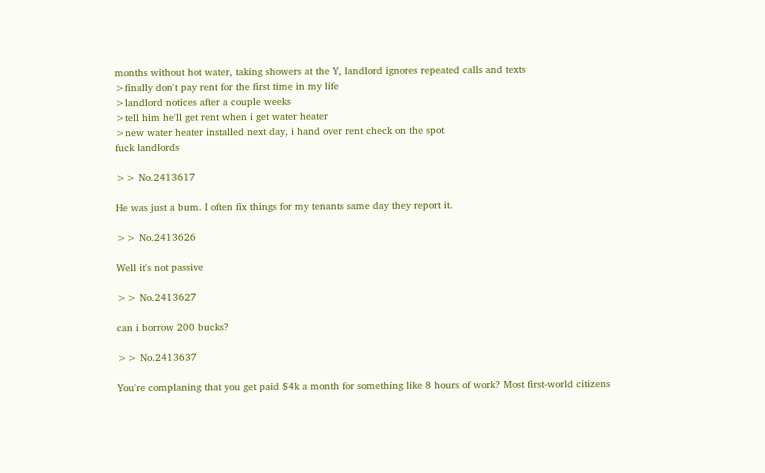months without hot water, taking showers at the Y, landlord ignores repeated calls and texts
>finally don't pay rent for the first time in my life
>landlord notices after a couple weeks
>tell him he'll get rent when i get water heater
>new water heater installed next day, i hand over rent check on the spot
fuck landlords

>> No.2413617

He was just a bum. I often fix things for my tenants same day they report it.

>> No.2413626

Well it's not passive

>> No.2413627

can i borrow 200 bucks?

>> No.2413637

You're complaning that you get paid $4k a month for something like 8 hours of work? Most first-world citizens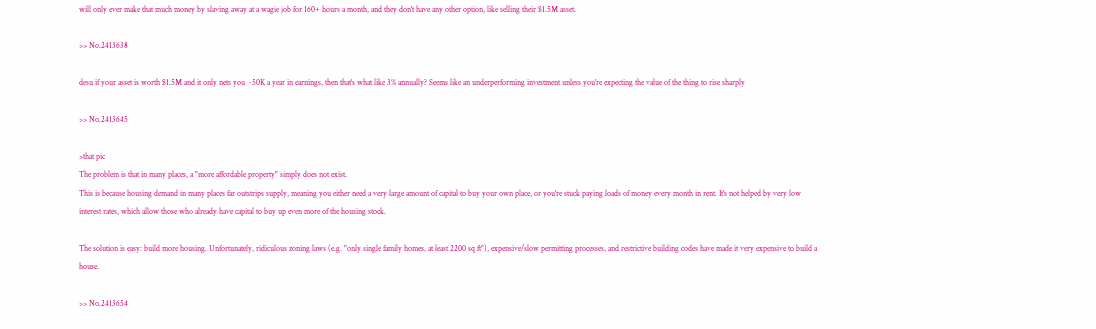will only ever make that much money by slaving away at a wagie job for 160+ hours a month, and they don't have any other option, like selling their $1.5M asset.

>> No.2413638

desu if your asset is worth $1.5M and it only nets you ~50K a year in earnings, then that's what like 3% annually? Seems like an underperforming investment unless you're expecting the value of the thing to rise sharply

>> No.2413645

>that pic
The problem is that in many places, a "more affordable property" simply does not exist.
This is because housing demand in many places far outstrips supply, meaning you either need a very large amount of capital to buy your own place, or you're stuck paying loads of money every month in rent. It's not helped by very low interest rates, which allow those who already have capital to buy up even more of the housing stock.

The solution is easy: build more housing. Unfortunately, ridiculous zoning laws (e.g. "only single family homes, at least 2200 sq ft"), expensive/slow permitting processes, and restrictive building codes have made it very expensive to build a house.

>> No.2413654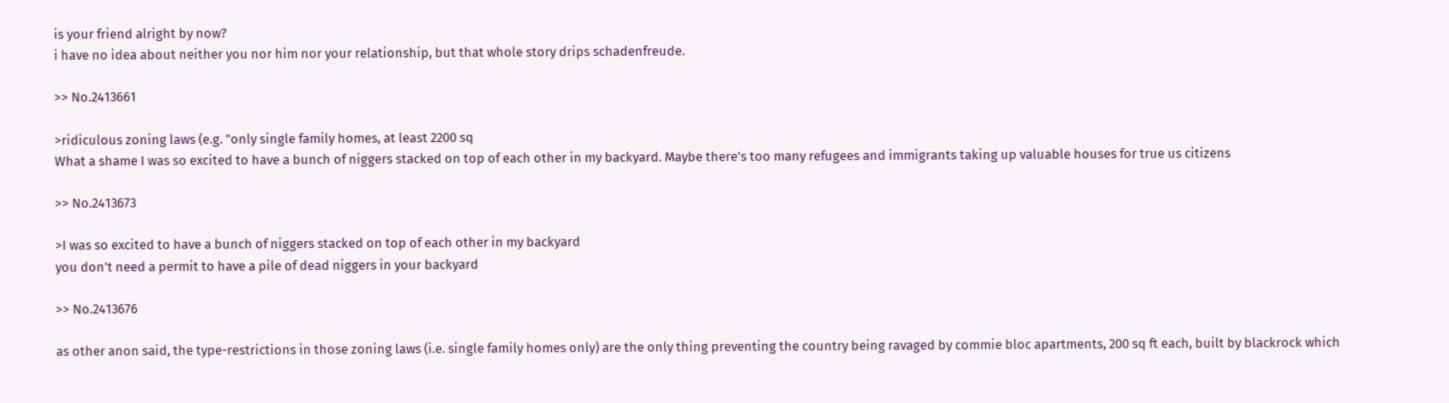is your friend alright by now?
i have no idea about neither you nor him nor your relationship, but that whole story drips schadenfreude.

>> No.2413661

>ridiculous zoning laws (e.g. "only single family homes, at least 2200 sq
What a shame I was so excited to have a bunch of niggers stacked on top of each other in my backyard. Maybe there's too many refugees and immigrants taking up valuable houses for true us citizens

>> No.2413673

>I was so excited to have a bunch of niggers stacked on top of each other in my backyard
you don't need a permit to have a pile of dead niggers in your backyard

>> No.2413676

as other anon said, the type-restrictions in those zoning laws (i.e. single family homes only) are the only thing preventing the country being ravaged by commie bloc apartments, 200 sq ft each, built by blackrock which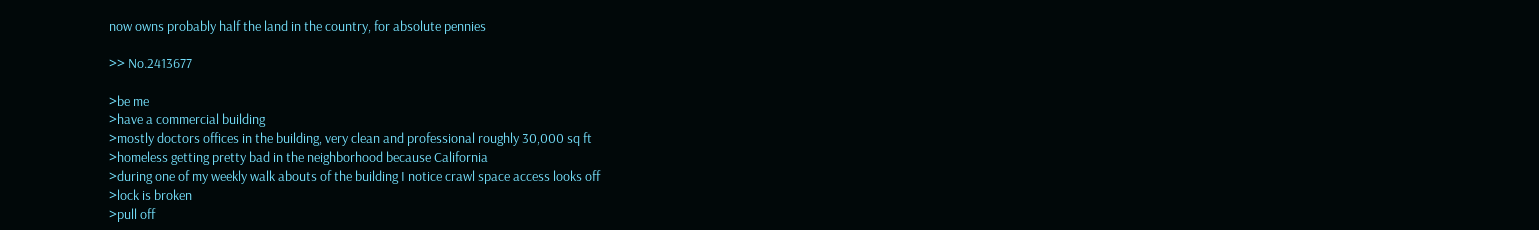now owns probably half the land in the country, for absolute pennies

>> No.2413677

>be me
>have a commercial building
>mostly doctors offices in the building, very clean and professional roughly 30,000 sq ft
>homeless getting pretty bad in the neighborhood because California
>during one of my weekly walk abouts of the building I notice crawl space access looks off
>lock is broken
>pull off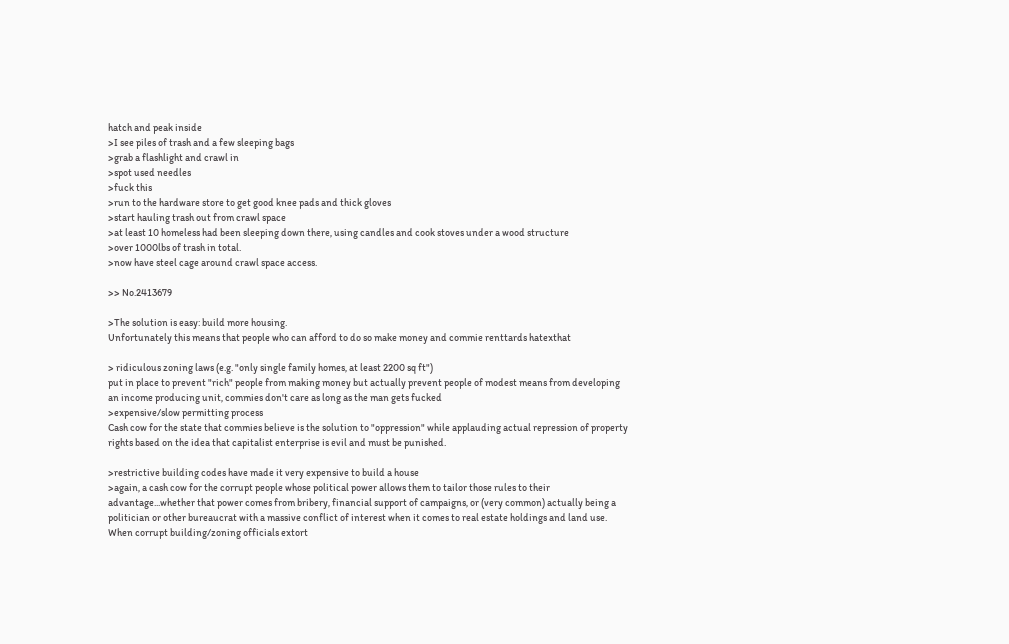hatch and peak inside
>I see piles of trash and a few sleeping bags
>grab a flashlight and crawl in
>spot used needles
>fuck this
>run to the hardware store to get good knee pads and thick gloves
>start hauling trash out from crawl space
>at least 10 homeless had been sleeping down there, using candles and cook stoves under a wood structure
>over 1000lbs of trash in total.
>now have steel cage around crawl space access.

>> No.2413679

>The solution is easy: build more housing.
Unfortunately this means that people who can afford to do so make money and commie renttards hatexthat

> ridiculous zoning laws (e.g. "only single family homes, at least 2200 sq ft")
put in place to prevent "rich" people from making money but actually prevent people of modest means from developing an income producing unit, commies don't care as long as the man gets fucked
>expensive/slow permitting process
Cash cow for the state that commies believe is the solution to "oppression" while applauding actual repression of property rights based on the idea that capitalist enterprise is evil and must be punished.

>restrictive building codes have made it very expensive to build a house
>again, a cash cow for the corrupt people whose political power allows them to tailor those rules to their advantage...whether that power comes from bribery, financial support of campaigns, or (very common) actually being a politician or other bureaucrat with a massive conflict of interest when it comes to real estate holdings and land use.
When corrupt building/zoning officials extort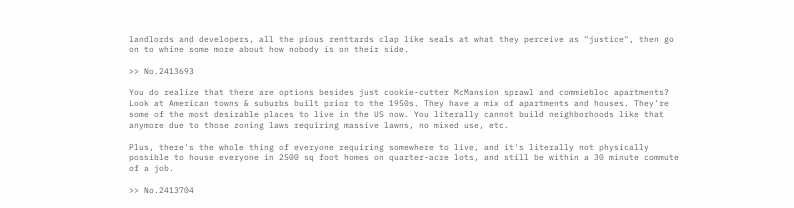landlords and developers, all the pious renttards clap like seals at what they perceive as "justice", then go on to whine some more about how nobody is on their side.

>> No.2413693

You do realize that there are options besides just cookie-cutter McMansion sprawl and commiebloc apartments?
Look at American towns & suburbs built prior to the 1950s. They have a mix of apartments and houses. They're some of the most desirable places to live in the US now. You literally cannot build neighborhoods like that anymore due to those zoning laws requiring massive lawns, no mixed use, etc.

Plus, there's the whole thing of everyone requiring somewhere to live, and it's literally not physically possible to house everyone in 2500 sq foot homes on quarter-acre lots, and still be within a 30 minute commute of a job.

>> No.2413704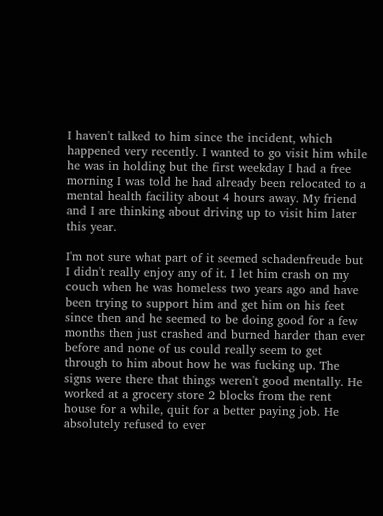I haven't talked to him since the incident, which happened very recently. I wanted to go visit him while he was in holding but the first weekday I had a free morning I was told he had already been relocated to a mental health facility about 4 hours away. My friend and I are thinking about driving up to visit him later this year.

I'm not sure what part of it seemed schadenfreude but I didn't really enjoy any of it. I let him crash on my couch when he was homeless two years ago and have been trying to support him and get him on his feet since then and he seemed to be doing good for a few months then just crashed and burned harder than ever before and none of us could really seem to get through to him about how he was fucking up. The signs were there that things weren't good mentally. He worked at a grocery store 2 blocks from the rent house for a while, quit for a better paying job. He absolutely refused to ever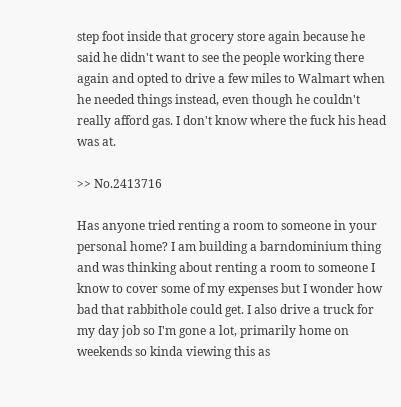step foot inside that grocery store again because he said he didn't want to see the people working there again and opted to drive a few miles to Walmart when he needed things instead, even though he couldn't really afford gas. I don't know where the fuck his head was at.

>> No.2413716

Has anyone tried renting a room to someone in your personal home? I am building a barndominium thing and was thinking about renting a room to someone I know to cover some of my expenses but I wonder how bad that rabbithole could get. I also drive a truck for my day job so I'm gone a lot, primarily home on weekends so kinda viewing this as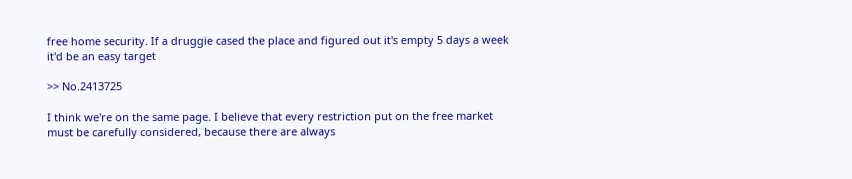free home security. If a druggie cased the place and figured out it's empty 5 days a week it'd be an easy target

>> No.2413725

I think we're on the same page. I believe that every restriction put on the free market must be carefully considered, because there are always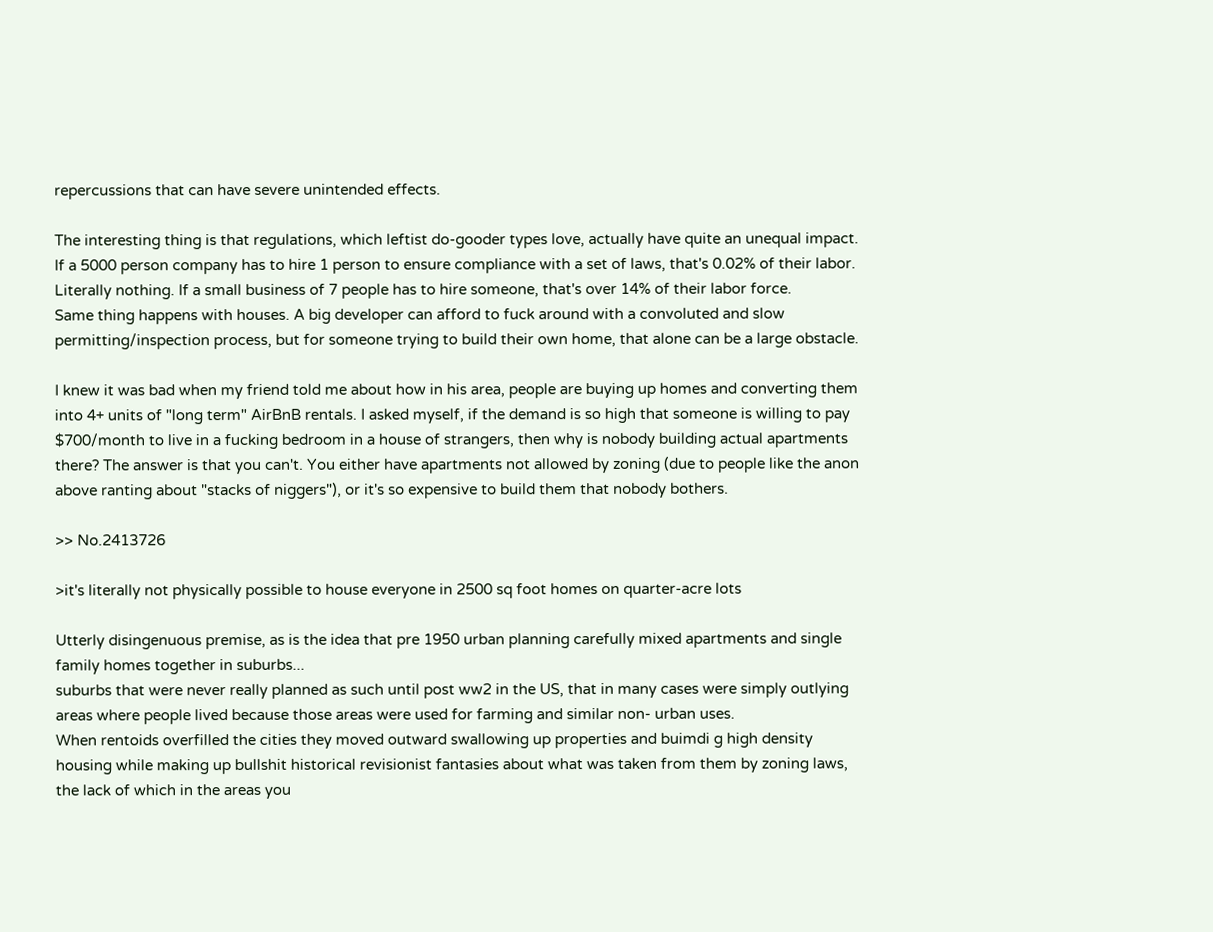repercussions that can have severe unintended effects.

The interesting thing is that regulations, which leftist do-gooder types love, actually have quite an unequal impact. If a 5000 person company has to hire 1 person to ensure compliance with a set of laws, that's 0.02% of their labor. Literally nothing. If a small business of 7 people has to hire someone, that's over 14% of their labor force.
Same thing happens with houses. A big developer can afford to fuck around with a convoluted and slow permitting/inspection process, but for someone trying to build their own home, that alone can be a large obstacle.

I knew it was bad when my friend told me about how in his area, people are buying up homes and converting them into 4+ units of "long term" AirBnB rentals. I asked myself, if the demand is so high that someone is willing to pay $700/month to live in a fucking bedroom in a house of strangers, then why is nobody building actual apartments there? The answer is that you can't. You either have apartments not allowed by zoning (due to people like the anon above ranting about "stacks of niggers"), or it's so expensive to build them that nobody bothers.

>> No.2413726

>it's literally not physically possible to house everyone in 2500 sq foot homes on quarter-acre lots

Utterly disingenuous premise, as is the idea that pre 1950 urban planning carefully mixed apartments and single family homes together in suburbs...
suburbs that were never really planned as such until post ww2 in the US, that in many cases were simply outlying areas where people lived because those areas were used for farming and similar non- urban uses.
When rentoids overfilled the cities they moved outward swallowing up properties and buimdi g high density housing while making up bullshit historical revisionist fantasies about what was taken from them by zoning laws, the lack of which in the areas you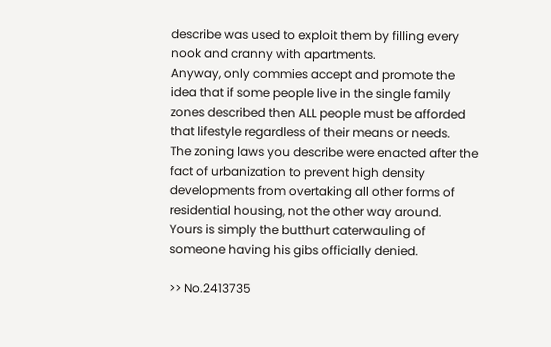describe was used to exploit them by filling every nook and cranny with apartments.
Anyway, only commies accept and promote the idea that if some people live in the single family zones described then ALL people must be afforded that lifestyle regardless of their means or needs.
The zoning laws you describe were enacted after the fact of urbanization to prevent high density developments from overtaking all other forms of residential housing, not the other way around.
Yours is simply the butthurt caterwauling of someone having his gibs officially denied.

>> No.2413735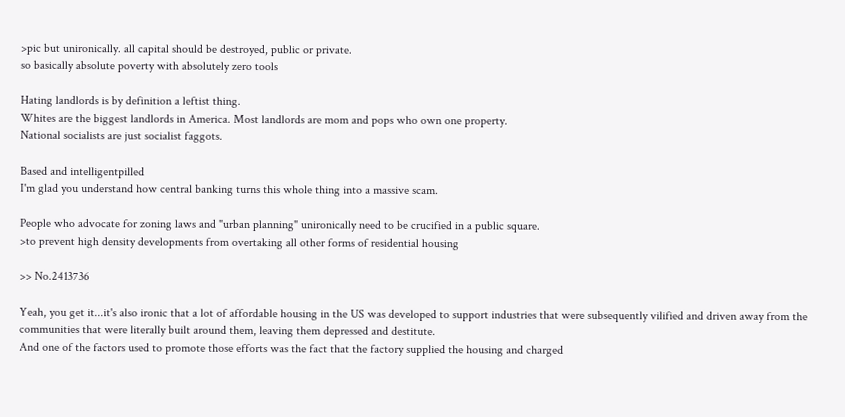>pic but unironically. all capital should be destroyed, public or private.
so basically absolute poverty with absolutely zero tools

Hating landlords is by definition a leftist thing.
Whites are the biggest landlords in America. Most landlords are mom and pops who own one property.
National socialists are just socialist faggots.

Based and intelligentpilled
I'm glad you understand how central banking turns this whole thing into a massive scam.

People who advocate for zoning laws and "urban planning" unironically need to be crucified in a public square.
>to prevent high density developments from overtaking all other forms of residential housing

>> No.2413736

Yeah, you get it...it's also ironic that a lot of affordable housing in the US was developed to support industries that were subsequently vilified and driven away from the communities that were literally built around them, leaving them depressed and destitute.
And one of the factors used to promote those efforts was the fact that the factory supplied the housing and charged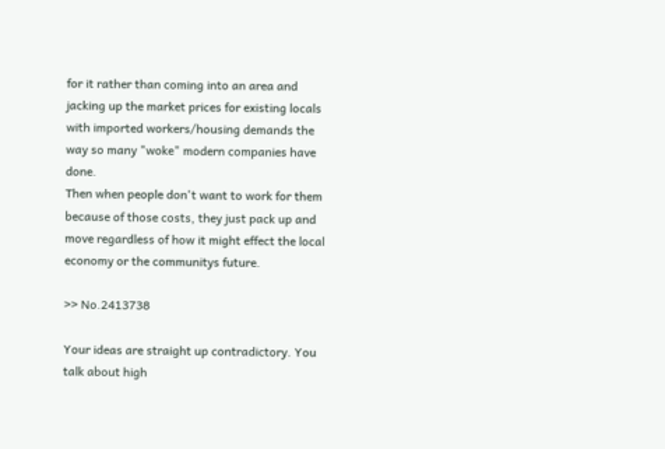for it rather than coming into an area and jacking up the market prices for existing locals with imported workers/housing demands the way so many "woke" modern companies have done.
Then when people don't want to work for them because of those costs, they just pack up and move regardless of how it might effect the local economy or the communitys future.

>> No.2413738

Your ideas are straight up contradictory. You talk about high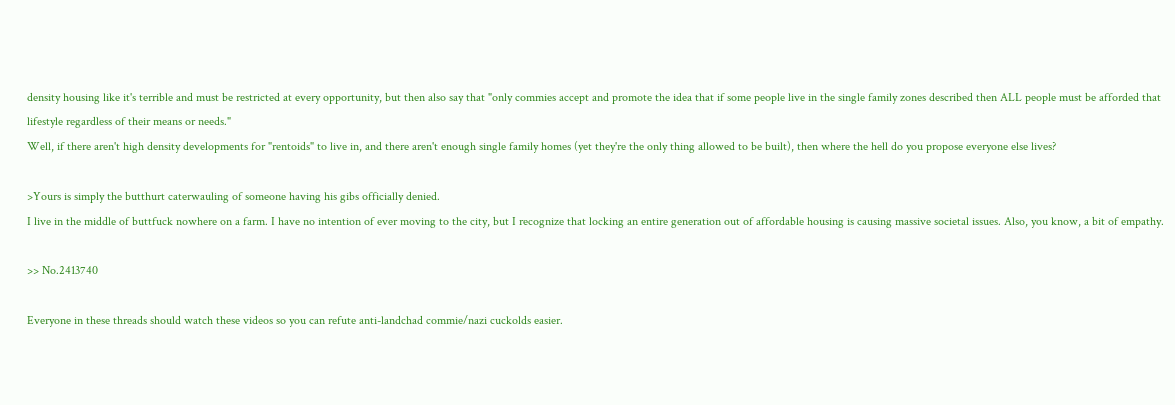density housing like it's terrible and must be restricted at every opportunity, but then also say that "only commies accept and promote the idea that if some people live in the single family zones described then ALL people must be afforded that lifestyle regardless of their means or needs."
Well, if there aren't high density developments for "rentoids" to live in, and there aren't enough single family homes (yet they're the only thing allowed to be built), then where the hell do you propose everyone else lives?

>Yours is simply the butthurt caterwauling of someone having his gibs officially denied.
I live in the middle of buttfuck nowhere on a farm. I have no intention of ever moving to the city, but I recognize that locking an entire generation out of affordable housing is causing massive societal issues. Also, you know, a bit of empathy.

>> No.2413740

Everyone in these threads should watch these videos so you can refute anti-landchad commie/nazi cuckolds easier.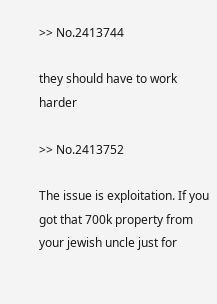>> No.2413744

they should have to work harder

>> No.2413752

The issue is exploitation. If you got that 700k property from your jewish uncle just for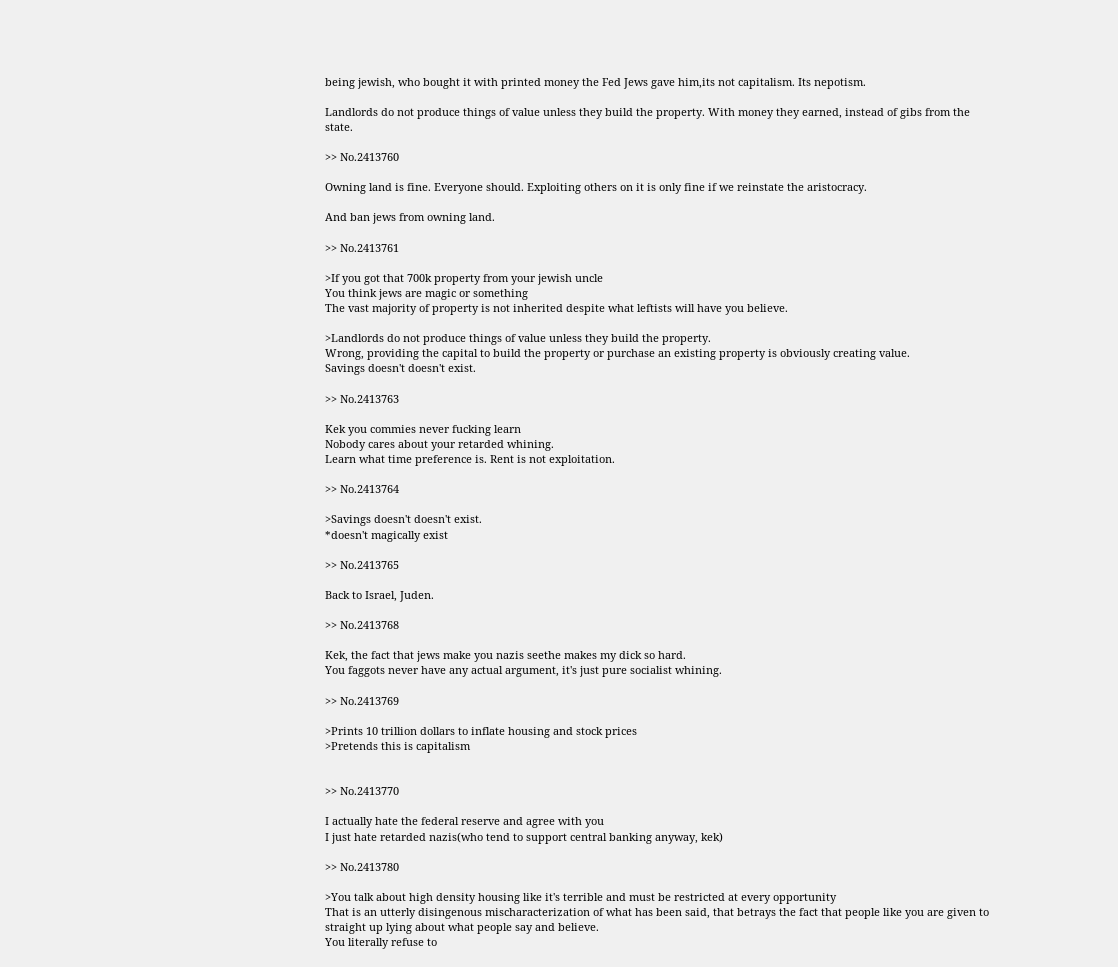being jewish, who bought it with printed money the Fed Jews gave him,its not capitalism. Its nepotism.

Landlords do not produce things of value unless they build the property. With money they earned, instead of gibs from the state.

>> No.2413760

Owning land is fine. Everyone should. Exploiting others on it is only fine if we reinstate the aristocracy.

And ban jews from owning land.

>> No.2413761

>If you got that 700k property from your jewish uncle
You think jews are magic or something
The vast majority of property is not inherited despite what leftists will have you believe.

>Landlords do not produce things of value unless they build the property.
Wrong, providing the capital to build the property or purchase an existing property is obviously creating value.
Savings doesn't doesn't exist.

>> No.2413763

Kek you commies never fucking learn
Nobody cares about your retarded whining.
Learn what time preference is. Rent is not exploitation.

>> No.2413764

>Savings doesn't doesn't exist.
*doesn't magically exist

>> No.2413765

Back to Israel, Juden.

>> No.2413768

Kek, the fact that jews make you nazis seethe makes my dick so hard.
You faggots never have any actual argument, it's just pure socialist whining.

>> No.2413769

>Prints 10 trillion dollars to inflate housing and stock prices
>Pretends this is capitalism


>> No.2413770

I actually hate the federal reserve and agree with you
I just hate retarded nazis(who tend to support central banking anyway, kek)

>> No.2413780

>You talk about high density housing like it's terrible and must be restricted at every opportunity
That is an utterly disingenous mischaracterization of what has been said, that betrays the fact that people like you are given to straight up lying about what people say and believe.
You literally refuse to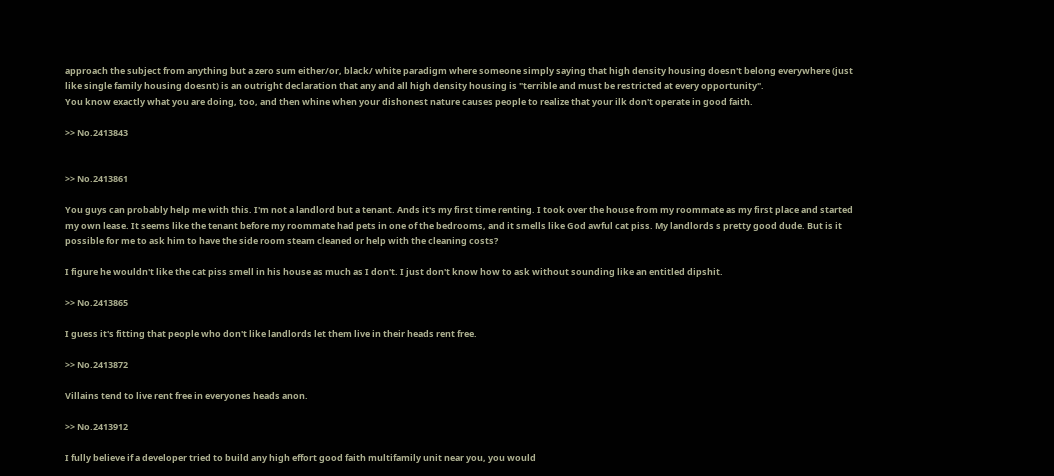approach the subject from anything but a zero sum either/or, black/ white paradigm where someone simply saying that high density housing doesn't belong everywhere (just like single family housing doesnt) is an outright declaration that any and all high density housing is "terrible and must be restricted at every opportunity".
You know exactly what you are doing, too, and then whine when your dishonest nature causes people to realize that your ilk don't operate in good faith.

>> No.2413843


>> No.2413861

You guys can probably help me with this. I'm not a landlord but a tenant. Ands it's my first time renting. I took over the house from my roommate as my first place and started my own lease. It seems like the tenant before my roommate had pets in one of the bedrooms, and it smells like God awful cat piss. My landlords s pretty good dude. But is it possible for me to ask him to have the side room steam cleaned or help with the cleaning costs?

I figure he wouldn't like the cat piss smell in his house as much as I don't. I just don't know how to ask without sounding like an entitled dipshit.

>> No.2413865

I guess it's fitting that people who don't like landlords let them live in their heads rent free.

>> No.2413872

Villains tend to live rent free in everyones heads anon.

>> No.2413912

I fully believe if a developer tried to build any high effort good faith multifamily unit near you, you would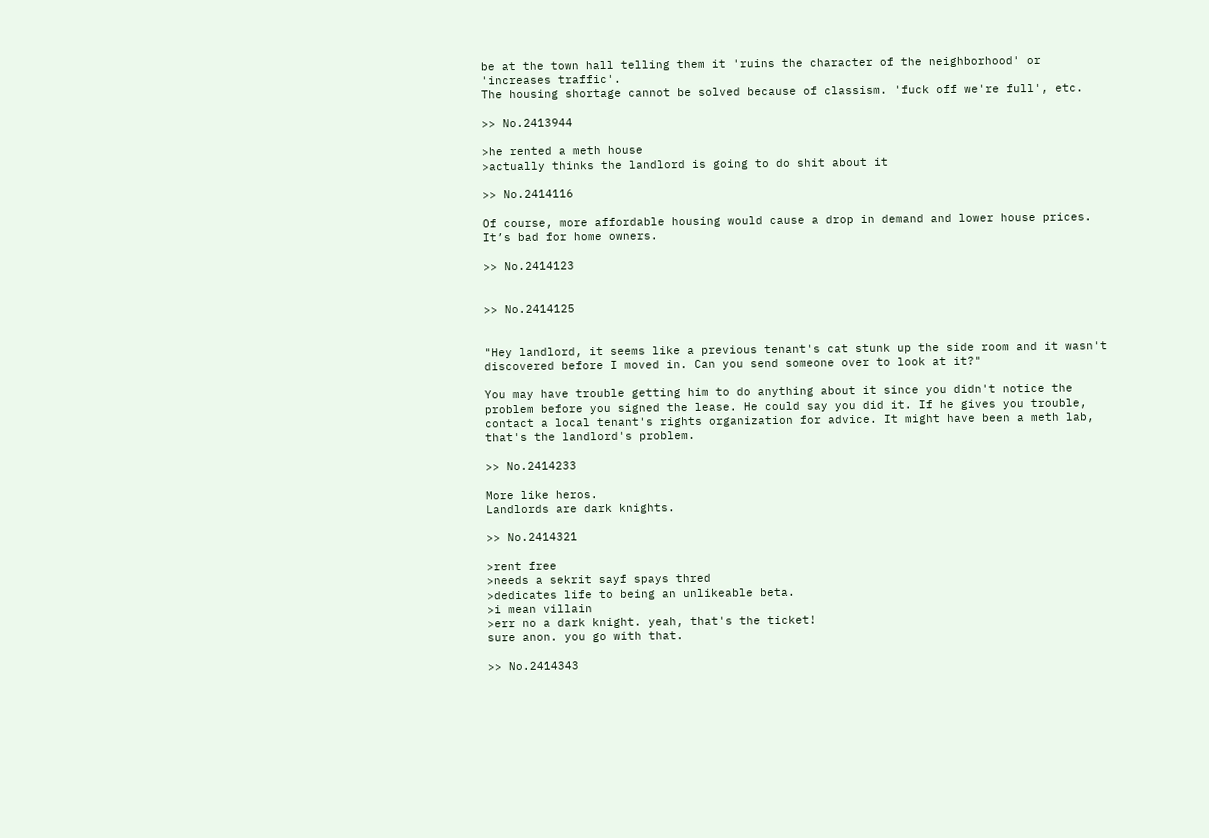be at the town hall telling them it 'ruins the character of the neighborhood' or 'increases traffic'.
The housing shortage cannot be solved because of classism. 'fuck off we're full', etc.

>> No.2413944

>he rented a meth house
>actually thinks the landlord is going to do shit about it

>> No.2414116

Of course, more affordable housing would cause a drop in demand and lower house prices. It’s bad for home owners.

>> No.2414123


>> No.2414125


"Hey landlord, it seems like a previous tenant's cat stunk up the side room and it wasn't discovered before I moved in. Can you send someone over to look at it?"

You may have trouble getting him to do anything about it since you didn't notice the problem before you signed the lease. He could say you did it. If he gives you trouble, contact a local tenant's rights organization for advice. It might have been a meth lab, that's the landlord's problem.

>> No.2414233

More like heros.
Landlords are dark knights.

>> No.2414321

>rent free
>needs a sekrit sayf spays thred
>dedicates life to being an unlikeable beta.
>i mean villain
>err no a dark knight. yeah, that's the ticket!
sure anon. you go with that.

>> No.2414343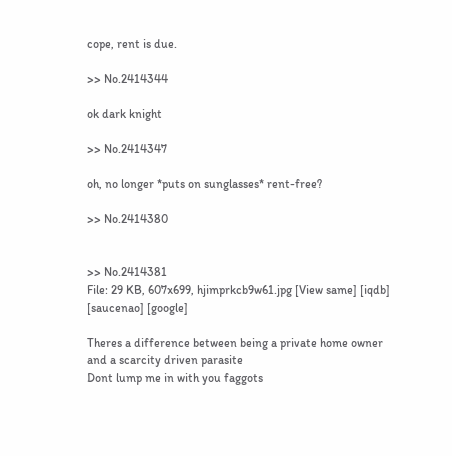cope, rent is due.

>> No.2414344

ok dark knight

>> No.2414347

oh, no longer *puts on sunglasses* rent-free?

>> No.2414380


>> No.2414381
File: 29 KB, 607x699, hjimprkcb9w61.jpg [View same] [iqdb] [saucenao] [google]

Theres a difference between being a private home owner and a scarcity driven parasite
Dont lump me in with you faggots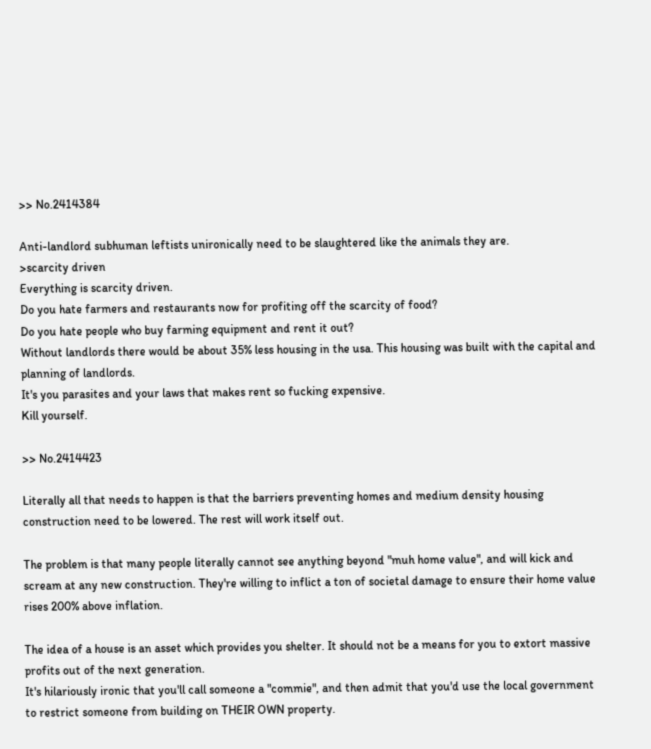>> No.2414384

Anti-landlord subhuman leftists unironically need to be slaughtered like the animals they are.
>scarcity driven
Everything is scarcity driven.
Do you hate farmers and restaurants now for profiting off the scarcity of food?
Do you hate people who buy farming equipment and rent it out?
Without landlords there would be about 35% less housing in the usa. This housing was built with the capital and planning of landlords.
It's you parasites and your laws that makes rent so fucking expensive.
Kill yourself.

>> No.2414423

Literally all that needs to happen is that the barriers preventing homes and medium density housing construction need to be lowered. The rest will work itself out.

The problem is that many people literally cannot see anything beyond "muh home value", and will kick and scream at any new construction. They're willing to inflict a ton of societal damage to ensure their home value rises 200% above inflation.

The idea of a house is an asset which provides you shelter. It should not be a means for you to extort massive profits out of the next generation.
It's hilariously ironic that you'll call someone a "commie", and then admit that you'd use the local government to restrict someone from building on THEIR OWN property.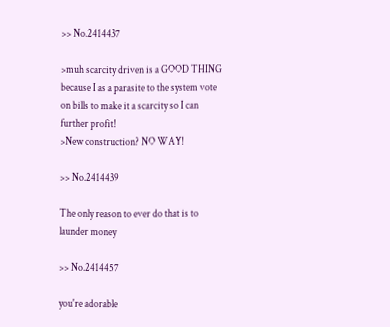>> No.2414437

>muh scarcity driven is a GOOD THING because I as a parasite to the system vote on bills to make it a scarcity so I can further profit!
>New construction? NO WAY!

>> No.2414439

The only reason to ever do that is to launder money

>> No.2414457

you're adorable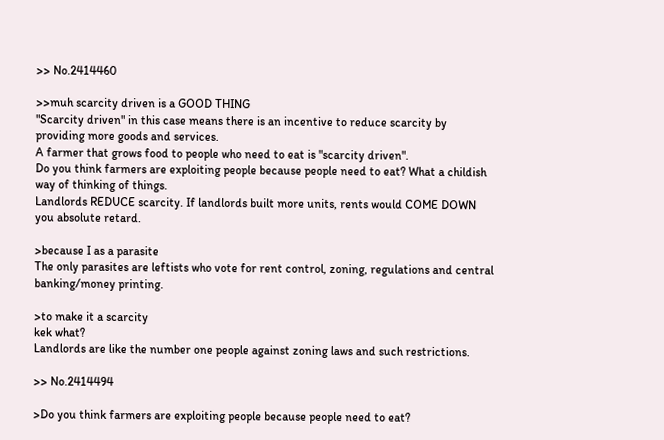>> No.2414460

>>muh scarcity driven is a GOOD THING
"Scarcity driven" in this case means there is an incentive to reduce scarcity by providing more goods and services.
A farmer that grows food to people who need to eat is "scarcity driven".
Do you think farmers are exploiting people because people need to eat? What a childish way of thinking of things.
Landlords REDUCE scarcity. If landlords built more units, rents would COME DOWN you absolute retard.

>because I as a parasite
The only parasites are leftists who vote for rent control, zoning, regulations and central banking/money printing.

>to make it a scarcity
kek what?
Landlords are like the number one people against zoning laws and such restrictions.

>> No.2414494

>Do you think farmers are exploiting people because people need to eat?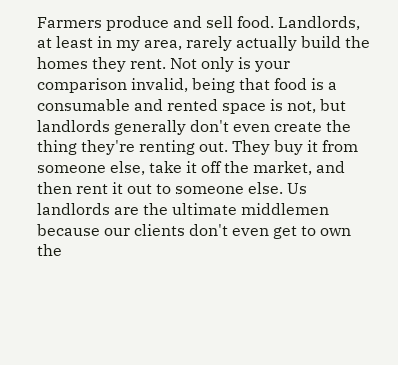Farmers produce and sell food. Landlords, at least in my area, rarely actually build the homes they rent. Not only is your comparison invalid, being that food is a consumable and rented space is not, but landlords generally don't even create the thing they're renting out. They buy it from someone else, take it off the market, and then rent it out to someone else. Us landlords are the ultimate middlemen because our clients don't even get to own the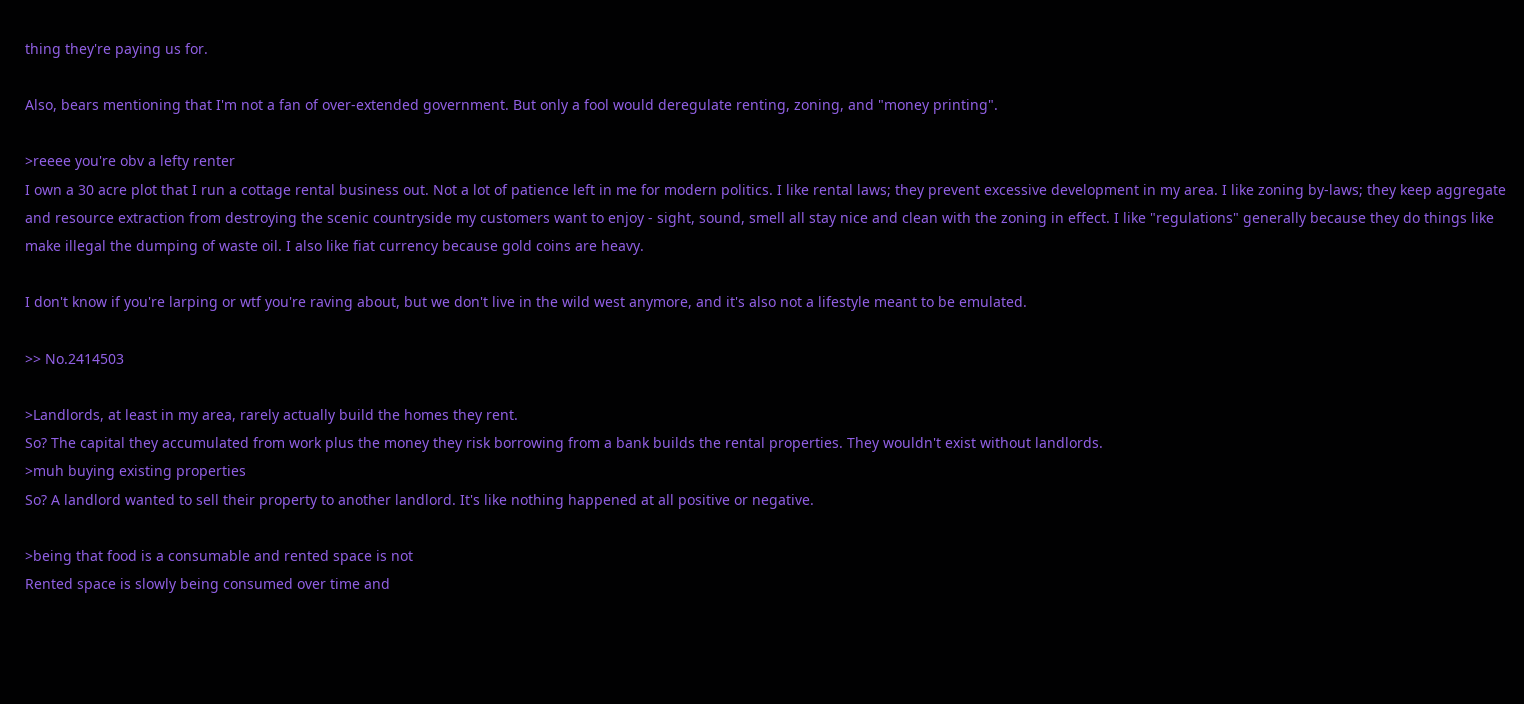thing they're paying us for.

Also, bears mentioning that I'm not a fan of over-extended government. But only a fool would deregulate renting, zoning, and "money printing".

>reeee you're obv a lefty renter
I own a 30 acre plot that I run a cottage rental business out. Not a lot of patience left in me for modern politics. I like rental laws; they prevent excessive development in my area. I like zoning by-laws; they keep aggregate and resource extraction from destroying the scenic countryside my customers want to enjoy - sight, sound, smell all stay nice and clean with the zoning in effect. I like "regulations" generally because they do things like make illegal the dumping of waste oil. I also like fiat currency because gold coins are heavy.

I don't know if you're larping or wtf you're raving about, but we don't live in the wild west anymore, and it's also not a lifestyle meant to be emulated.

>> No.2414503

>Landlords, at least in my area, rarely actually build the homes they rent.
So? The capital they accumulated from work plus the money they risk borrowing from a bank builds the rental properties. They wouldn't exist without landlords.
>muh buying existing properties
So? A landlord wanted to sell their property to another landlord. It's like nothing happened at all positive or negative.

>being that food is a consumable and rented space is not
Rented space is slowly being consumed over time and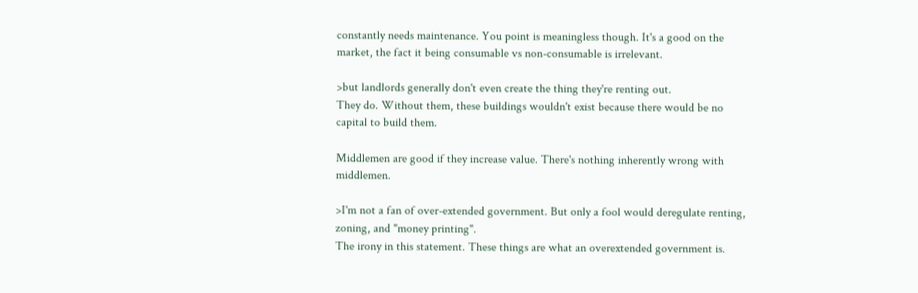constantly needs maintenance. You point is meaningless though. It's a good on the market, the fact it being consumable vs non-consumable is irrelevant.

>but landlords generally don't even create the thing they're renting out.
They do. Without them, these buildings wouldn't exist because there would be no capital to build them.

Middlemen are good if they increase value. There's nothing inherently wrong with middlemen.

>I'm not a fan of over-extended government. But only a fool would deregulate renting, zoning, and "money printing".
The irony in this statement. These things are what an overextended government is.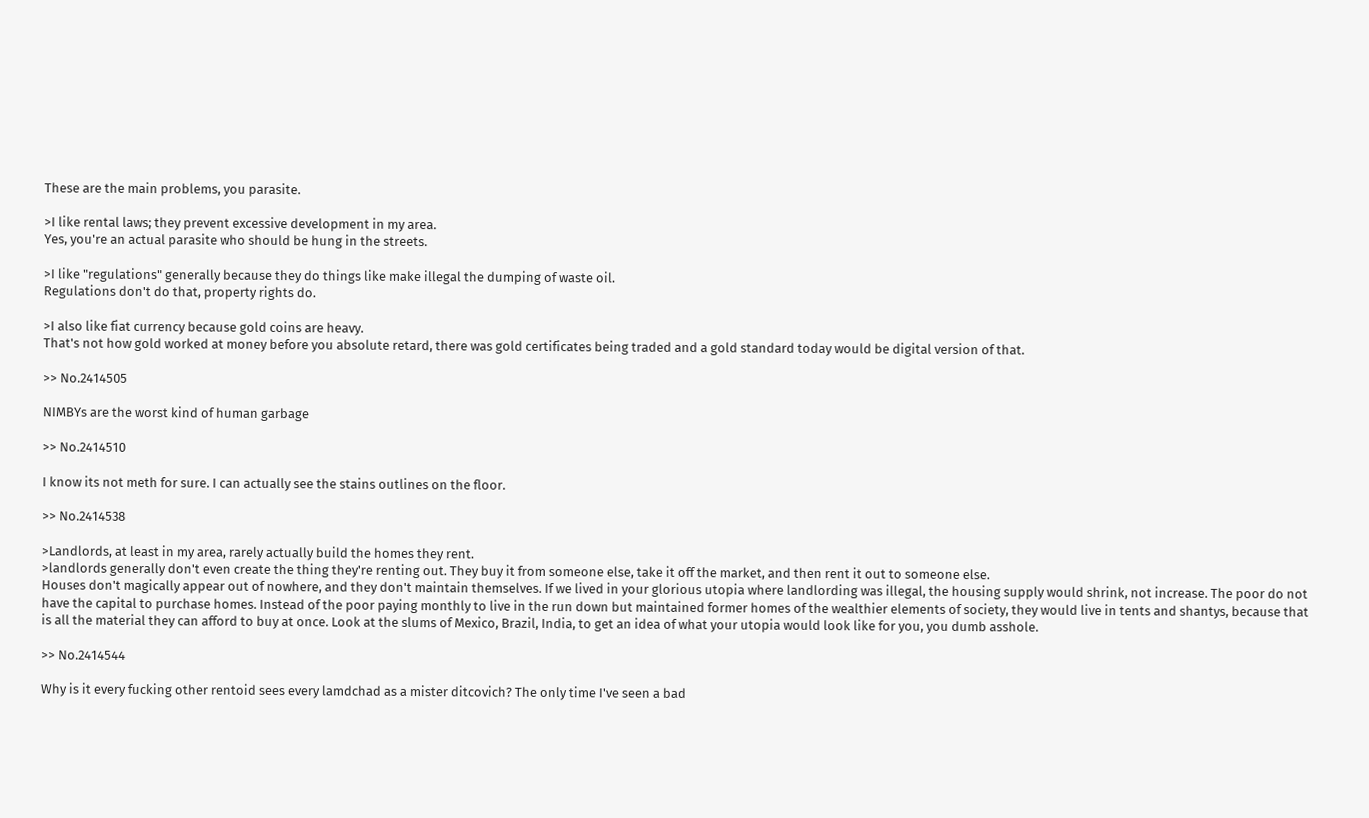These are the main problems, you parasite.

>I like rental laws; they prevent excessive development in my area.
Yes, you're an actual parasite who should be hung in the streets.

>I like "regulations" generally because they do things like make illegal the dumping of waste oil.
Regulations don't do that, property rights do.

>I also like fiat currency because gold coins are heavy.
That's not how gold worked at money before you absolute retard, there was gold certificates being traded and a gold standard today would be digital version of that.

>> No.2414505

NIMBYs are the worst kind of human garbage

>> No.2414510

I know its not meth for sure. I can actually see the stains outlines on the floor.

>> No.2414538

>Landlords, at least in my area, rarely actually build the homes they rent.
>landlords generally don't even create the thing they're renting out. They buy it from someone else, take it off the market, and then rent it out to someone else.
Houses don't magically appear out of nowhere, and they don't maintain themselves. If we lived in your glorious utopia where landlording was illegal, the housing supply would shrink, not increase. The poor do not have the capital to purchase homes. Instead of the poor paying monthly to live in the run down but maintained former homes of the wealthier elements of society, they would live in tents and shantys, because that is all the material they can afford to buy at once. Look at the slums of Mexico, Brazil, India, to get an idea of what your utopia would look like for you, you dumb asshole.

>> No.2414544

Why is it every fucking other rentoid sees every lamdchad as a mister ditcovich? The only time I've seen a bad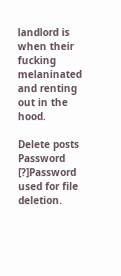landlord is when their fucking melaninated and renting out in the hood.

Delete posts
Password [?]Password used for file deletion.